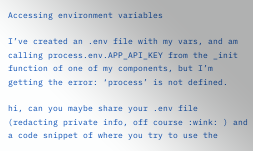Accessing environment variables

I’ve created an .env file with my vars, and am calling process.env.APP_API_KEY from the _init function of one of my components, but I’m getting the error: ‘process’ is not defined.

hi, can you maybe share your .env file (redacting private info, off course :wink: ) and a code snippet of where you try to use the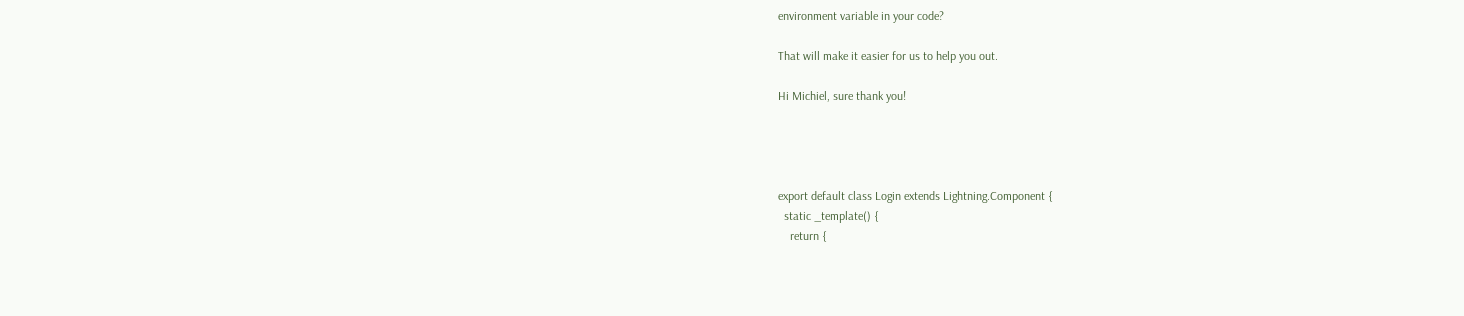environment variable in your code?

That will make it easier for us to help you out.

Hi Michiel, sure thank you!




export default class Login extends Lightning.Component {
  static _template() {
    return {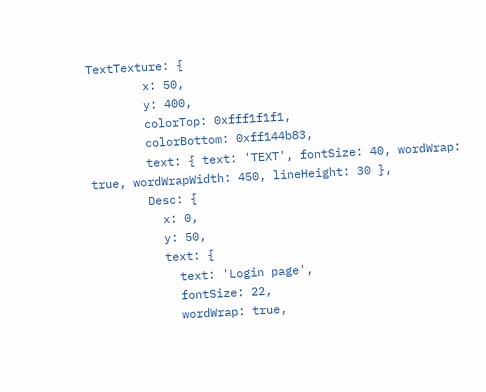TextTexture: {
        x: 50,
        y: 400,
        colorTop: 0xfff1f1f1,
        colorBottom: 0xff144b83,
        text: { text: 'TEXT', fontSize: 40, wordWrap: true, wordWrapWidth: 450, lineHeight: 30 },
        Desc: {
          x: 0,
          y: 50,
          text: {
            text: 'Login page',
            fontSize: 22,
            wordWrap: true,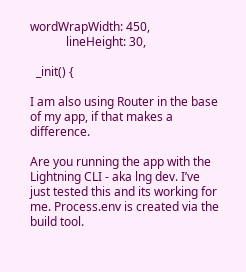wordWrapWidth: 450,
            lineHeight: 30,

  _init() {

I am also using Router in the base of my app, if that makes a difference.

Are you running the app with the Lightning CLI - aka lng dev. I’ve just tested this and its working for me. Process.env is created via the build tool.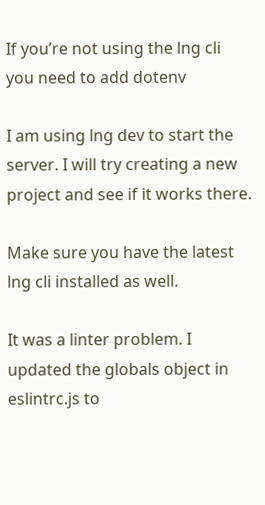If you’re not using the lng cli you need to add dotenv

I am using lng dev to start the server. I will try creating a new project and see if it works there.

Make sure you have the latest lng cli installed as well.

It was a linter problem. I updated the globals object in eslintrc.js to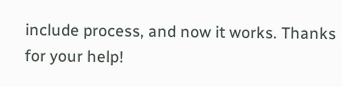include process, and now it works. Thanks for your help!